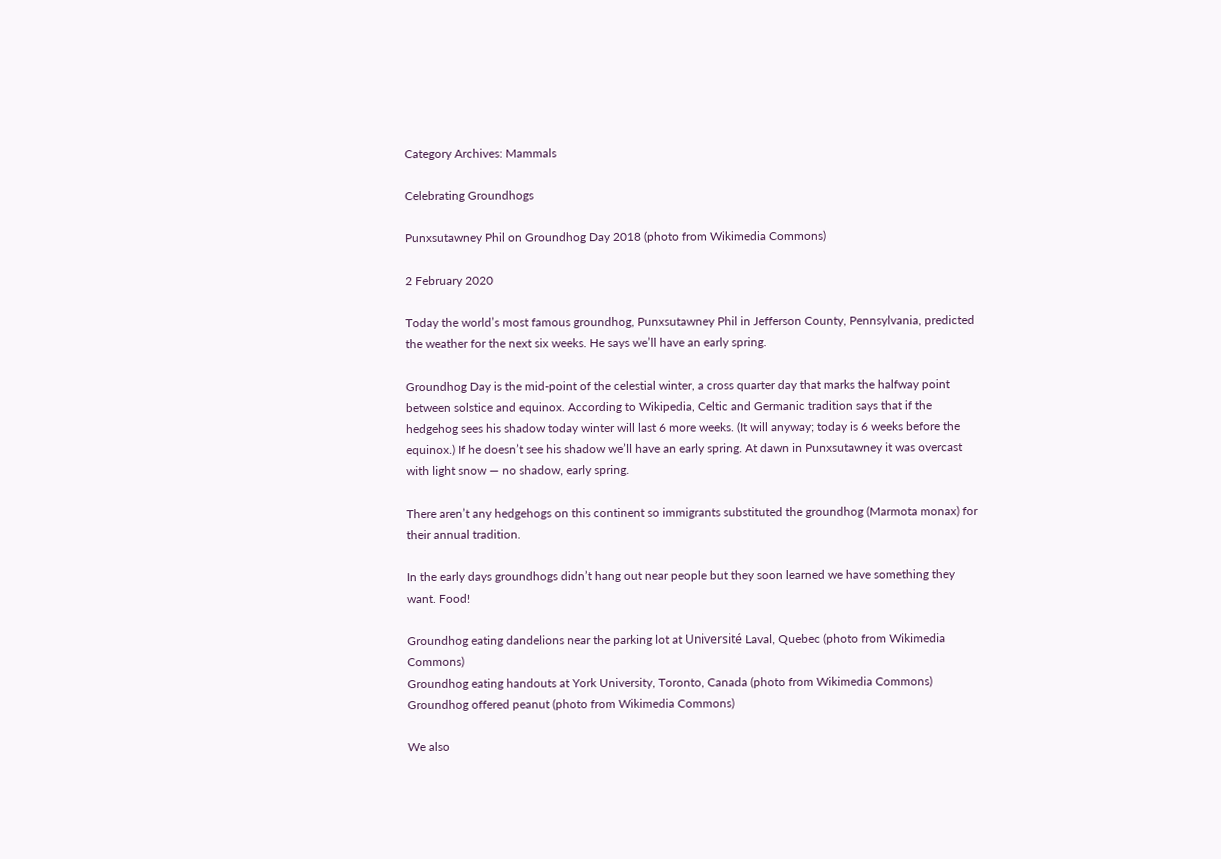Category Archives: Mammals

Celebrating Groundhogs

Punxsutawney Phil on Groundhog Day 2018 (photo from Wikimedia Commons)

2 February 2020

Today the world’s most famous groundhog, Punxsutawney Phil in Jefferson County, Pennsylvania, predicted the weather for the next six weeks. He says we’ll have an early spring.

Groundhog Day is the mid-point of the celestial winter, a cross quarter day that marks the halfway point between solstice and equinox. According to Wikipedia, Celtic and Germanic tradition says that if the hedgehog sees his shadow today winter will last 6 more weeks. (It will anyway; today is 6 weeks before the equinox.) If he doesn’t see his shadow we’ll have an early spring. At dawn in Punxsutawney it was overcast with light snow — no shadow, early spring.

There aren’t any hedgehogs on this continent so immigrants substituted the groundhog (Marmota monax) for their annual tradition.

In the early days groundhogs didn’t hang out near people but they soon learned we have something they want. Food!

Groundhog eating dandelions near the parking lot at Université Laval, Quebec (photo from Wikimedia Commons)
Groundhog eating handouts at York University, Toronto, Canada (photo from Wikimedia Commons)
Groundhog offered peanut (photo from Wikimedia Commons)

We also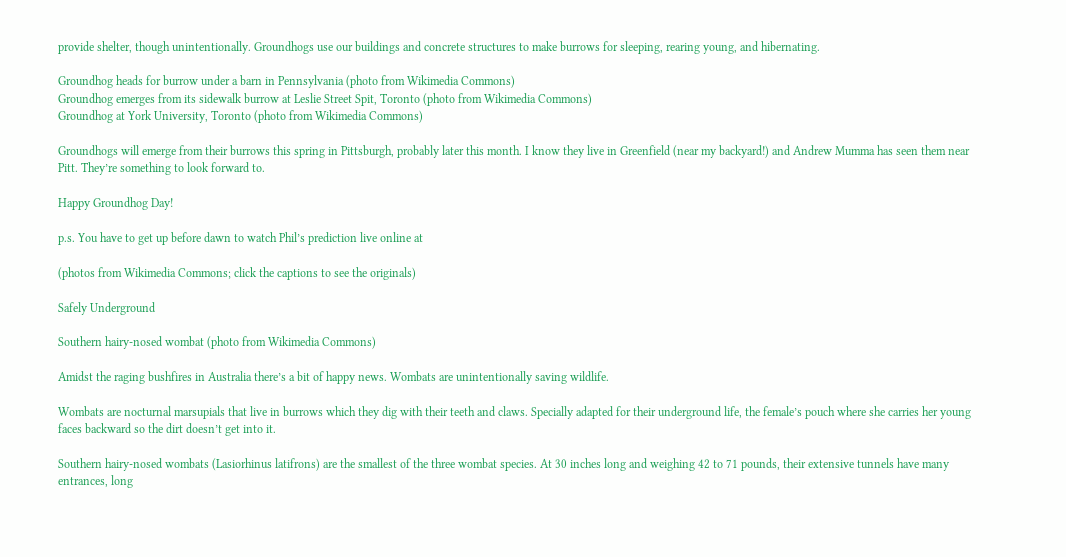provide shelter, though unintentionally. Groundhogs use our buildings and concrete structures to make burrows for sleeping, rearing young, and hibernating.

Groundhog heads for burrow under a barn in Pennsylvania (photo from Wikimedia Commons)
Groundhog emerges from its sidewalk burrow at Leslie Street Spit, Toronto (photo from Wikimedia Commons)
Groundhog at York University, Toronto (photo from Wikimedia Commons)

Groundhogs will emerge from their burrows this spring in Pittsburgh, probably later this month. I know they live in Greenfield (near my backyard!) and Andrew Mumma has seen them near Pitt. They’re something to look forward to.

Happy Groundhog Day!

p.s. You have to get up before dawn to watch Phil’s prediction live online at

(photos from Wikimedia Commons; click the captions to see the originals)

Safely Underground

Southern hairy-nosed wombat (photo from Wikimedia Commons)

Amidst the raging bushfires in Australia there’s a bit of happy news. Wombats are unintentionally saving wildlife.

Wombats are nocturnal marsupials that live in burrows which they dig with their teeth and claws. Specially adapted for their underground life, the female’s pouch where she carries her young faces backward so the dirt doesn’t get into it.

Southern hairy-nosed wombats (Lasiorhinus latifrons) are the smallest of the three wombat species. At 30 inches long and weighing 42 to 71 pounds, their extensive tunnels have many entrances, long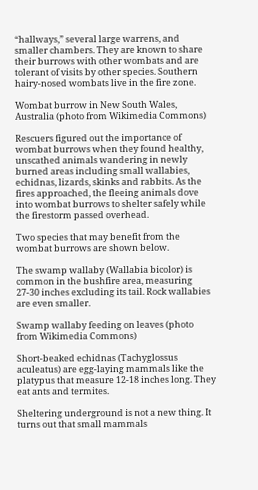“hallways,” several large warrens, and smaller chambers. They are known to share their burrows with other wombats and are tolerant of visits by other species. Southern hairy-nosed wombats live in the fire zone.

Wombat burrow in New South Wales, Australia (photo from Wikimedia Commons)

Rescuers figured out the importance of wombat burrows when they found healthy, unscathed animals wandering in newly burned areas including small wallabies, echidnas, lizards, skinks and rabbits. As the fires approached, the fleeing animals dove into wombat burrows to shelter safely while the firestorm passed overhead.

Two species that may benefit from the wombat burrows are shown below.

The swamp wallaby (Wallabia bicolor) is common in the bushfire area, measuring 27-30 inches excluding its tail. Rock wallabies are even smaller.

Swamp wallaby feeding on leaves (photo from Wikimedia Commons)

Short-beaked echidnas (Tachyglossus aculeatus) are egg-laying mammals like the platypus that measure 12-18 inches long. They eat ants and termites.

Sheltering underground is not a new thing. It turns out that small mammals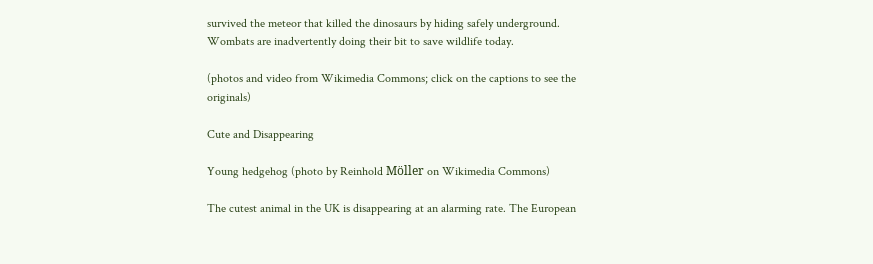survived the meteor that killed the dinosaurs by hiding safely underground. Wombats are inadvertently doing their bit to save wildlife today.

(photos and video from Wikimedia Commons; click on the captions to see the originals)

Cute and Disappearing

Young hedgehog (photo by Reinhold Möller on Wikimedia Commons)

The cutest animal in the UK is disappearing at an alarming rate. The European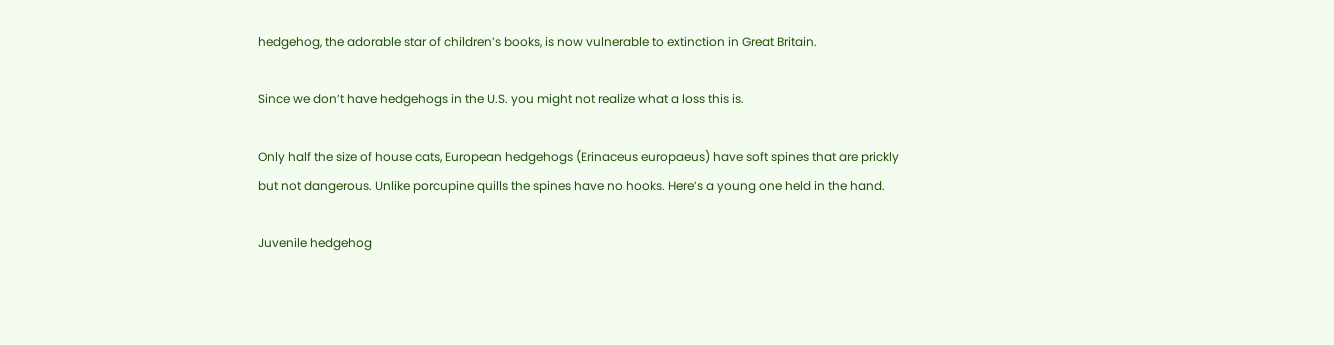hedgehog, the adorable star of children’s books, is now vulnerable to extinction in Great Britain.

Since we don’t have hedgehogs in the U.S. you might not realize what a loss this is.

Only half the size of house cats, European hedgehogs (Erinaceus europaeus) have soft spines that are prickly but not dangerous. Unlike porcupine quills the spines have no hooks. Here’s a young one held in the hand.

Juvenile hedgehog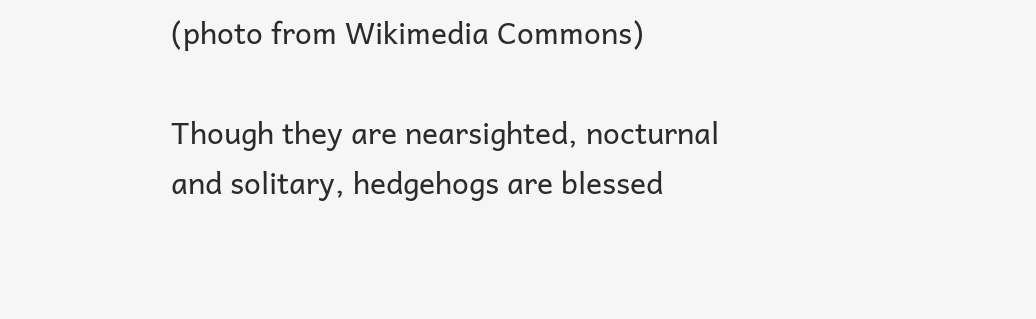(photo from Wikimedia Commons)

Though they are nearsighted, nocturnal and solitary, hedgehogs are blessed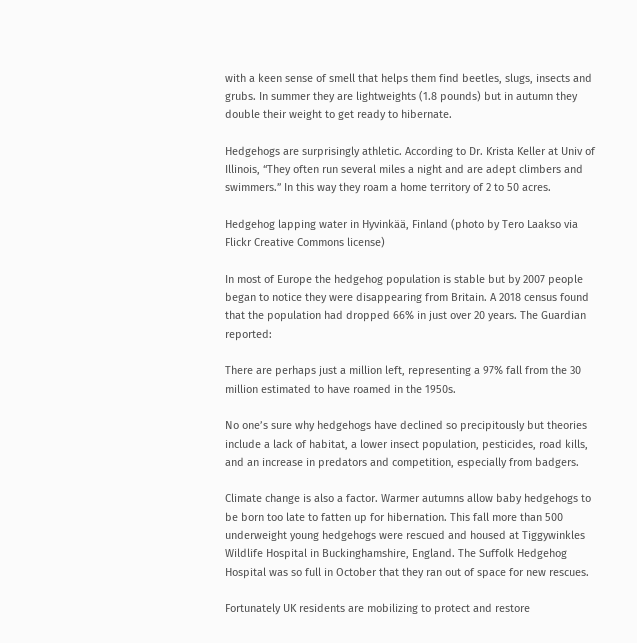with a keen sense of smell that helps them find beetles, slugs, insects and grubs. In summer they are lightweights (1.8 pounds) but in autumn they double their weight to get ready to hibernate.

Hedgehogs are surprisingly athletic. According to Dr. Krista Keller at Univ of Illinois, “They often run several miles a night and are adept climbers and swimmers.” In this way they roam a home territory of 2 to 50 acres.

Hedgehog lapping water in Hyvinkää, Finland (photo by Tero Laakso via Flickr Creative Commons license)

In most of Europe the hedgehog population is stable but by 2007 people began to notice they were disappearing from Britain. A 2018 census found that the population had dropped 66% in just over 20 years. The Guardian reported:

There are perhaps just a million left, representing a 97% fall from the 30 million estimated to have roamed in the 1950s.

No one’s sure why hedgehogs have declined so precipitously but theories include a lack of habitat, a lower insect population, pesticides, road kills, and an increase in predators and competition, especially from badgers.

Climate change is also a factor. Warmer autumns allow baby hedgehogs to be born too late to fatten up for hibernation. This fall more than 500 underweight young hedgehogs were rescued and housed at Tiggywinkles Wildlife Hospital in Buckinghamshire, England. The Suffolk Hedgehog Hospital was so full in October that they ran out of space for new rescues.

Fortunately UK residents are mobilizing to protect and restore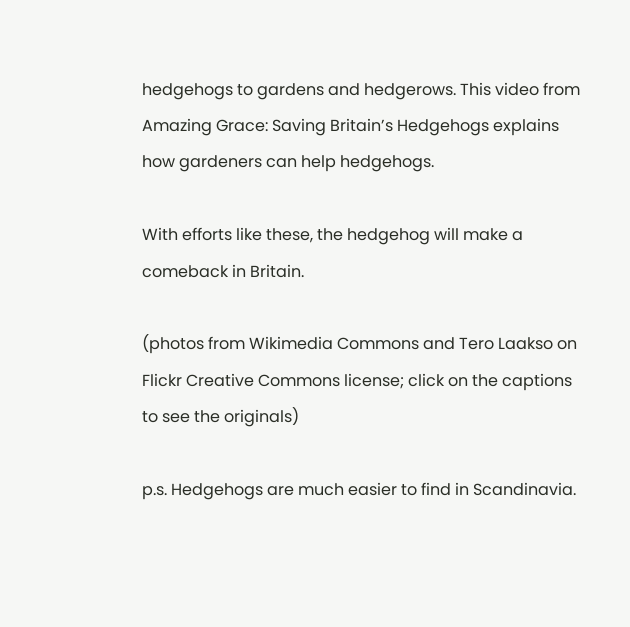hedgehogs to gardens and hedgerows. This video from Amazing Grace: Saving Britain’s Hedgehogs explains how gardeners can help hedgehogs.

With efforts like these, the hedgehog will make a comeback in Britain.

(photos from Wikimedia Commons and Tero Laakso on Flickr Creative Commons license; click on the captions to see the originals)

p.s. Hedgehogs are much easier to find in Scandinavia.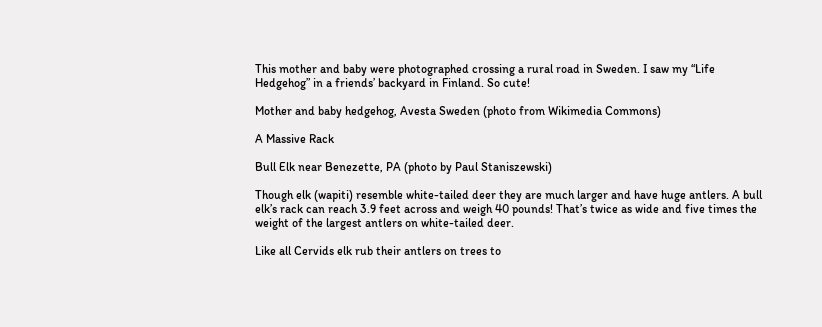This mother and baby were photographed crossing a rural road in Sweden. I saw my “Life Hedgehog” in a friends’ backyard in Finland. So cute!

Mother and baby hedgehog, Avesta Sweden (photo from Wikimedia Commons)

A Massive Rack

Bull Elk near Benezette, PA (photo by Paul Staniszewski)

Though elk (wapiti) resemble white-tailed deer they are much larger and have huge antlers. A bull elk’s rack can reach 3.9 feet across and weigh 40 pounds! That’s twice as wide and five times the weight of the largest antlers on white-tailed deer.

Like all Cervids elk rub their antlers on trees to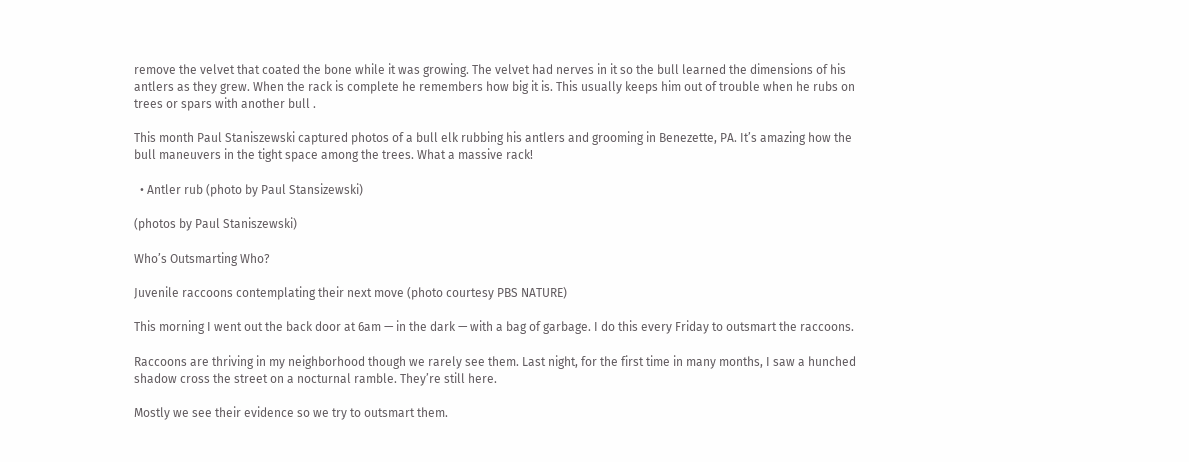remove the velvet that coated the bone while it was growing. The velvet had nerves in it so the bull learned the dimensions of his antlers as they grew. When the rack is complete he remembers how big it is. This usually keeps him out of trouble when he rubs on trees or spars with another bull .

This month Paul Staniszewski captured photos of a bull elk rubbing his antlers and grooming in Benezette, PA. It’s amazing how the bull maneuvers in the tight space among the trees. What a massive rack!

  • Antler rub (photo by Paul Stansizewski)

(photos by Paul Staniszewski)

Who’s Outsmarting Who?

Juvenile raccoons contemplating their next move (photo courtesy PBS NATURE)

This morning I went out the back door at 6am — in the dark — with a bag of garbage. I do this every Friday to outsmart the raccoons.

Raccoons are thriving in my neighborhood though we rarely see them. Last night, for the first time in many months, I saw a hunched shadow cross the street on a nocturnal ramble. They’re still here.

Mostly we see their evidence so we try to outsmart them.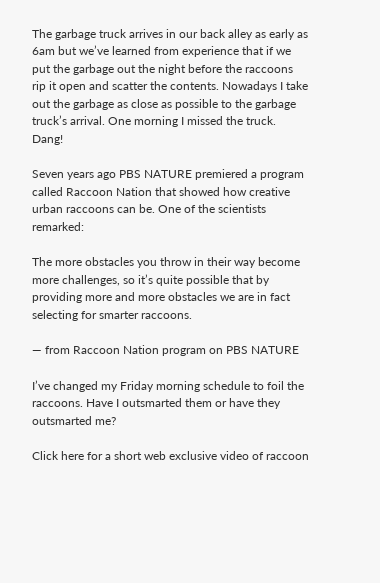The garbage truck arrives in our back alley as early as 6am but we’ve learned from experience that if we put the garbage out the night before the raccoons rip it open and scatter the contents. Nowadays I take out the garbage as close as possible to the garbage truck’s arrival. One morning I missed the truck. Dang!

Seven years ago PBS NATURE premiered a program called Raccoon Nation that showed how creative urban raccoons can be. One of the scientists remarked:

The more obstacles you throw in their way become more challenges, so it’s quite possible that by providing more and more obstacles we are in fact selecting for smarter raccoons.

— from Raccoon Nation program on PBS NATURE

I’ve changed my Friday morning schedule to foil the raccoons. Have I outsmarted them or have they outsmarted me?

Click here for a short web exclusive video of raccoon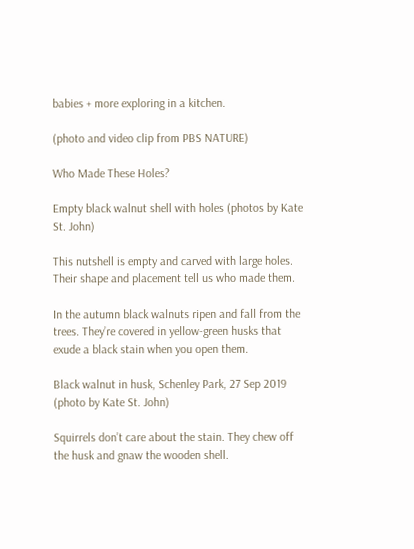babies + more exploring in a kitchen.

(photo and video clip from PBS NATURE)

Who Made These Holes?

Empty black walnut shell with holes (photos by Kate St. John)

This nutshell is empty and carved with large holes. Their shape and placement tell us who made them.

In the autumn black walnuts ripen and fall from the trees. They’re covered in yellow-green husks that exude a black stain when you open them.

Black walnut in husk, Schenley Park, 27 Sep 2019 (photo by Kate St. John)

Squirrels don’t care about the stain. They chew off the husk and gnaw the wooden shell.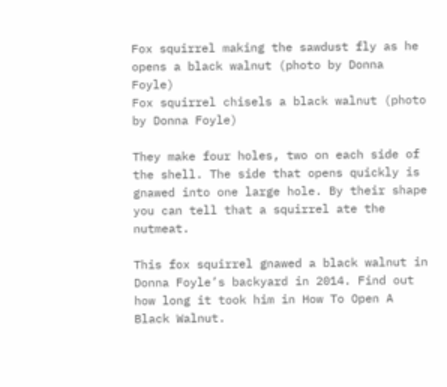Fox squirrel making the sawdust fly as he opens a black walnut (photo by Donna Foyle)
Fox squirrel chisels a black walnut (photo by Donna Foyle)

They make four holes, two on each side of the shell. The side that opens quickly is gnawed into one large hole. By their shape you can tell that a squirrel ate the nutmeat.

This fox squirrel gnawed a black walnut in Donna Foyle’s backyard in 2014. Find out how long it took him in How To Open A Black Walnut.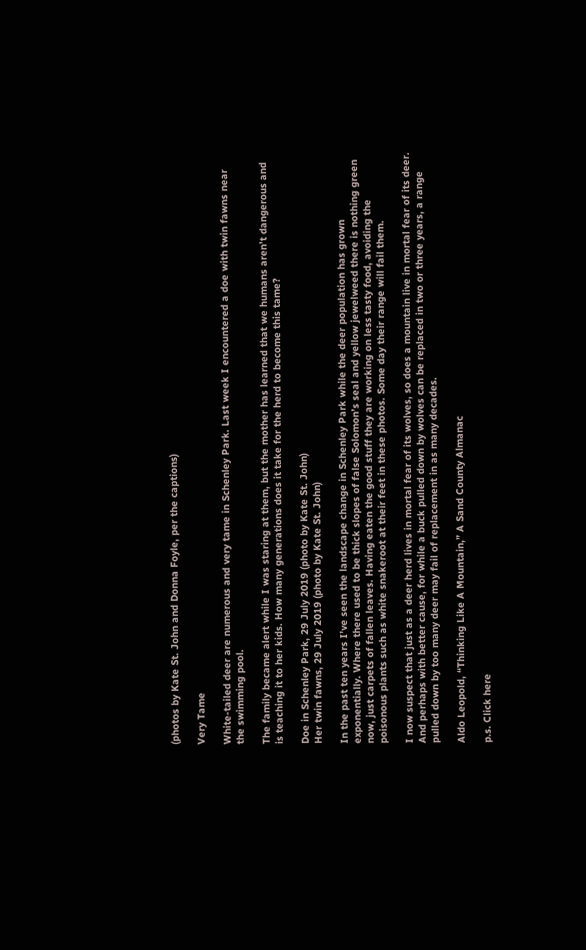(photos by Kate St. John and Donna Foyle, per the captions)

Very Tame

White-tailed deer are numerous and very tame in Schenley Park. Last week I encountered a doe with twin fawns near the swimming pool.

The family became alert while I was staring at them, but the mother has learned that we humans aren’t dangerous and is teaching it to her kids. How many generations does it take for the herd to become this tame?

Doe in Schenley Park, 29 July 2019 (photo by Kate St. John)
Her twin fawns, 29 July 2019 (photo by Kate St. John)

In the past ten years I’ve seen the landscape change in Schenley Park while the deer population has grown exponentially. Where there used to be thick slopes of false Solomon’s seal and yellow jewelweed there is nothing green now, just carpets of fallen leaves. Having eaten the good stuff they are working on less tasty food, avoiding the poisonous plants such as white snakeroot at their feet in these photos. Some day their range will fail them.

I now suspect that just as a deer herd lives in mortal fear of its wolves, so does a mountain live in mortal fear of its deer. And perhaps with better cause, for while a buck pulled down by wolves can be replaced in two or three years, a range pulled down by too many deer may fail of replacement in as many decades.

Aldo Leopold, “Thinking Like A Mountain,” A Sand County Almanac

p.s. Click here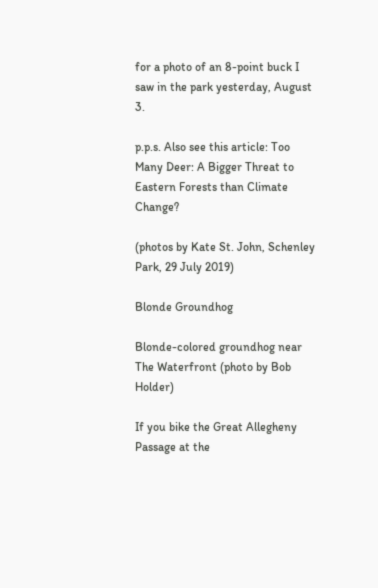for a photo of an 8-point buck I saw in the park yesterday, August 3.

p.p.s. Also see this article: Too Many Deer: A Bigger Threat to Eastern Forests than Climate Change?

(photos by Kate St. John, Schenley Park, 29 July 2019)

Blonde Groundhog

Blonde-colored groundhog near The Waterfront (photo by Bob Holder)

If you bike the Great Allegheny Passage at the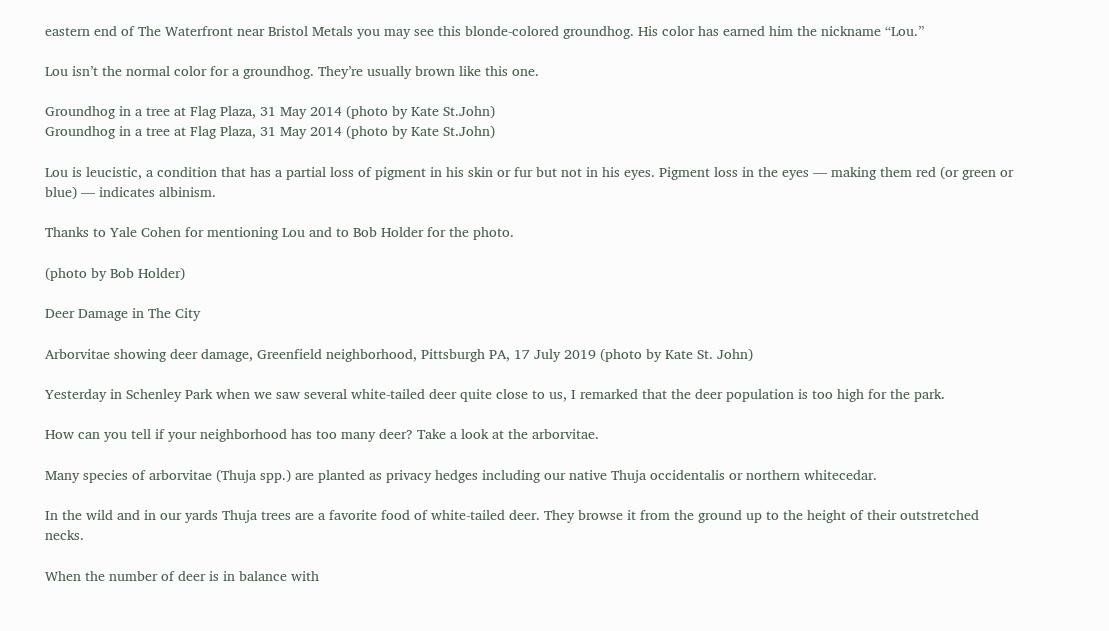eastern end of The Waterfront near Bristol Metals you may see this blonde-colored groundhog. His color has earned him the nickname “Lou.”

Lou isn’t the normal color for a groundhog. They’re usually brown like this one.

Groundhog in a tree at Flag Plaza, 31 May 2014 (photo by Kate St.John)
Groundhog in a tree at Flag Plaza, 31 May 2014 (photo by Kate St.John)

Lou is leucistic, a condition that has a partial loss of pigment in his skin or fur but not in his eyes. Pigment loss in the eyes — making them red (or green or blue) — indicates albinism.

Thanks to Yale Cohen for mentioning Lou and to Bob Holder for the photo.

(photo by Bob Holder)

Deer Damage in The City

Arborvitae showing deer damage, Greenfield neighborhood, Pittsburgh PA, 17 July 2019 (photo by Kate St. John)

Yesterday in Schenley Park when we saw several white-tailed deer quite close to us, I remarked that the deer population is too high for the park.

How can you tell if your neighborhood has too many deer? Take a look at the arborvitae.

Many species of arborvitae (Thuja spp.) are planted as privacy hedges including our native Thuja occidentalis or northern whitecedar.

In the wild and in our yards Thuja trees are a favorite food of white-tailed deer. They browse it from the ground up to the height of their outstretched necks.

When the number of deer is in balance with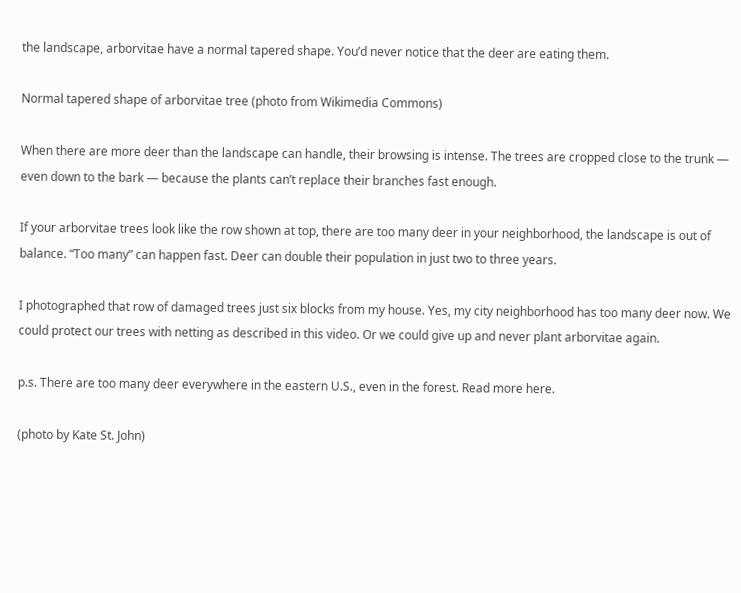the landscape, arborvitae have a normal tapered shape. You’d never notice that the deer are eating them.

Normal tapered shape of arborvitae tree (photo from Wikimedia Commons)

When there are more deer than the landscape can handle, their browsing is intense. The trees are cropped close to the trunk — even down to the bark — because the plants can’t replace their branches fast enough.

If your arborvitae trees look like the row shown at top, there are too many deer in your neighborhood, the landscape is out of balance. “Too many” can happen fast. Deer can double their population in just two to three years.

I photographed that row of damaged trees just six blocks from my house. Yes, my city neighborhood has too many deer now. We could protect our trees with netting as described in this video. Or we could give up and never plant arborvitae again.

p.s. There are too many deer everywhere in the eastern U.S., even in the forest. Read more here.

(photo by Kate St. John)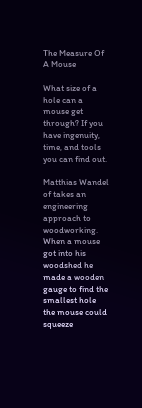The Measure Of A Mouse

What size of a hole can a mouse get through? If you have ingenuity, time, and tools you can find out.

Matthias Wandel of takes an engineering approach to woodworking. When a mouse got into his woodshed he made a wooden gauge to find the smallest hole the mouse could squeeze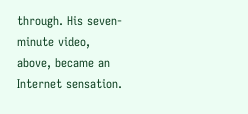through. His seven-minute video, above, became an Internet sensation.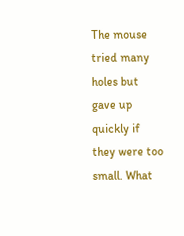The mouse tried many holes but gave up quickly if they were too small. What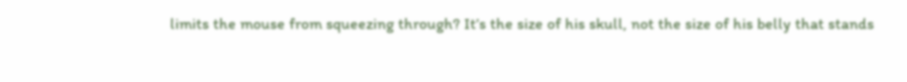limits the mouse from squeezing through? It’s the size of his skull, not the size of his belly that stands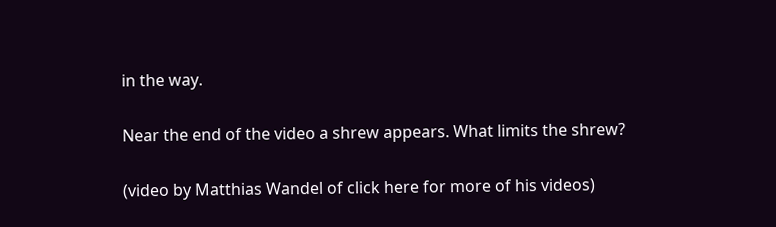in the way.

Near the end of the video a shrew appears. What limits the shrew?

(video by Matthias Wandel of click here for more of his videos)